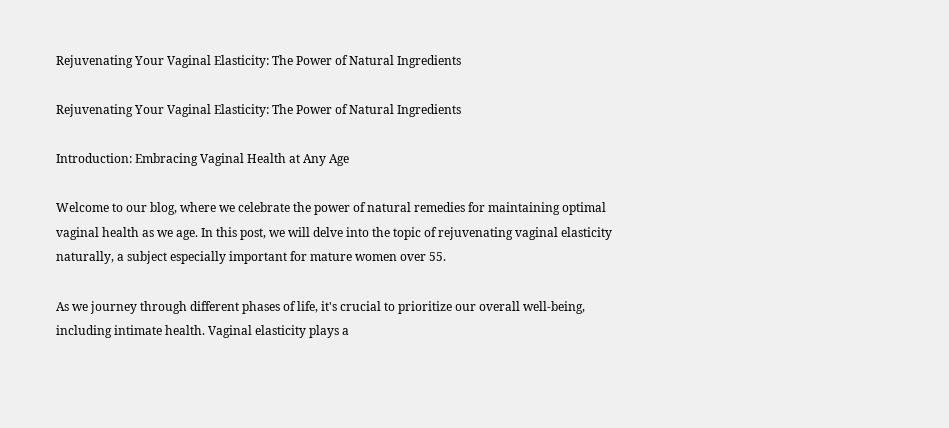Rejuvenating Your Vaginal Elasticity: The Power of Natural Ingredients

Rejuvenating Your Vaginal Elasticity: The Power of Natural Ingredients

Introduction: Embracing Vaginal Health at Any Age

Welcome to our blog, where we celebrate the power of natural remedies for maintaining optimal vaginal health as we age. In this post, we will delve into the topic of rejuvenating vaginal elasticity naturally, a subject especially important for mature women over 55.

As we journey through different phases of life, it's crucial to prioritize our overall well-being, including intimate health. Vaginal elasticity plays a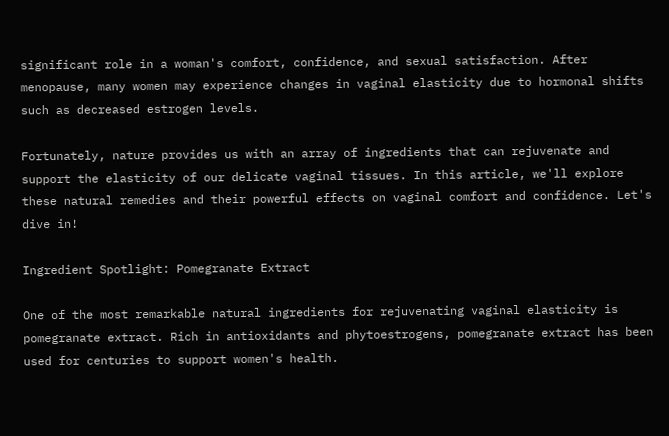significant role in a woman's comfort, confidence, and sexual satisfaction. After menopause, many women may experience changes in vaginal elasticity due to hormonal shifts such as decreased estrogen levels.

Fortunately, nature provides us with an array of ingredients that can rejuvenate and support the elasticity of our delicate vaginal tissues. In this article, we'll explore these natural remedies and their powerful effects on vaginal comfort and confidence. Let's dive in!

Ingredient Spotlight: Pomegranate Extract

One of the most remarkable natural ingredients for rejuvenating vaginal elasticity is pomegranate extract. Rich in antioxidants and phytoestrogens, pomegranate extract has been used for centuries to support women's health.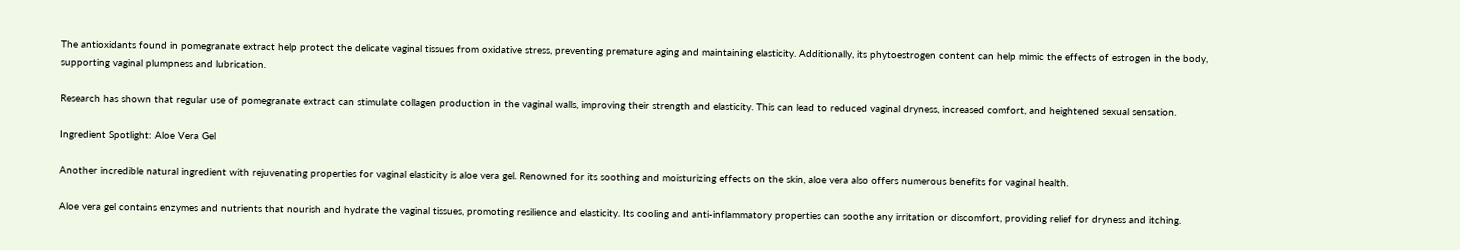The antioxidants found in pomegranate extract help protect the delicate vaginal tissues from oxidative stress, preventing premature aging and maintaining elasticity. Additionally, its phytoestrogen content can help mimic the effects of estrogen in the body, supporting vaginal plumpness and lubrication.

Research has shown that regular use of pomegranate extract can stimulate collagen production in the vaginal walls, improving their strength and elasticity. This can lead to reduced vaginal dryness, increased comfort, and heightened sexual sensation.

Ingredient Spotlight: Aloe Vera Gel

Another incredible natural ingredient with rejuvenating properties for vaginal elasticity is aloe vera gel. Renowned for its soothing and moisturizing effects on the skin, aloe vera also offers numerous benefits for vaginal health.

Aloe vera gel contains enzymes and nutrients that nourish and hydrate the vaginal tissues, promoting resilience and elasticity. Its cooling and anti-inflammatory properties can soothe any irritation or discomfort, providing relief for dryness and itching.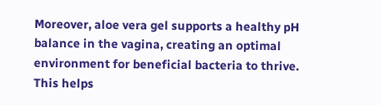Moreover, aloe vera gel supports a healthy pH balance in the vagina, creating an optimal environment for beneficial bacteria to thrive. This helps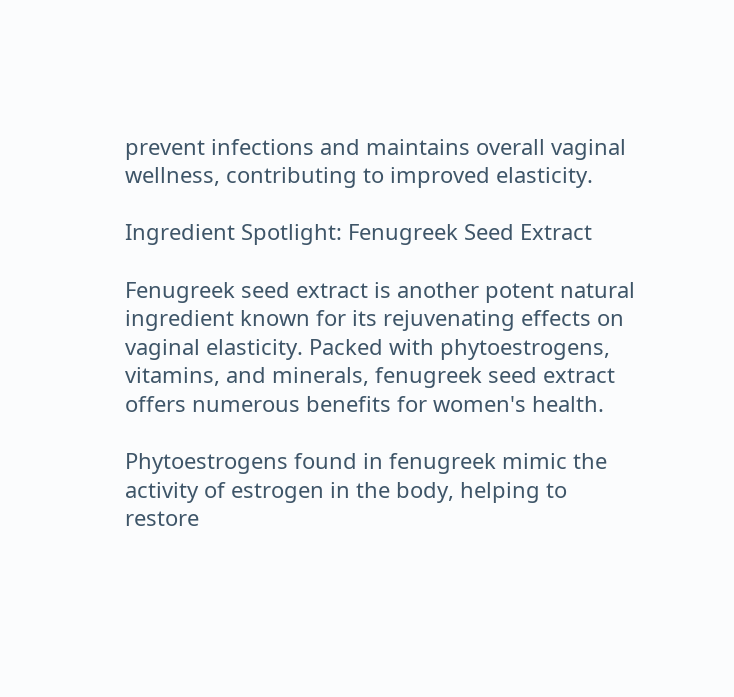prevent infections and maintains overall vaginal wellness, contributing to improved elasticity.

Ingredient Spotlight: Fenugreek Seed Extract

Fenugreek seed extract is another potent natural ingredient known for its rejuvenating effects on vaginal elasticity. Packed with phytoestrogens, vitamins, and minerals, fenugreek seed extract offers numerous benefits for women's health.

Phytoestrogens found in fenugreek mimic the activity of estrogen in the body, helping to restore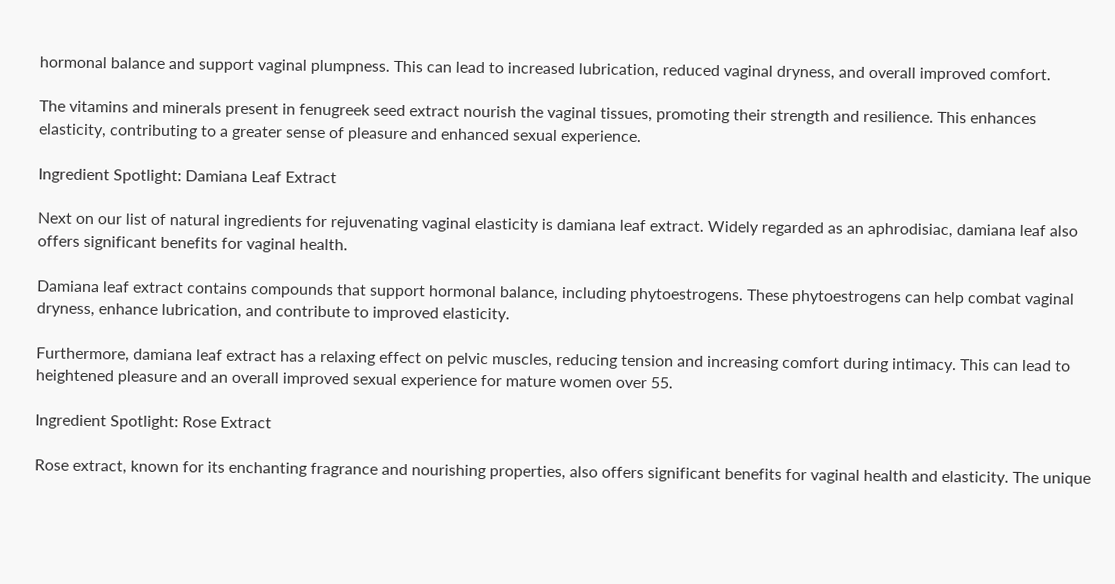hormonal balance and support vaginal plumpness. This can lead to increased lubrication, reduced vaginal dryness, and overall improved comfort.

The vitamins and minerals present in fenugreek seed extract nourish the vaginal tissues, promoting their strength and resilience. This enhances elasticity, contributing to a greater sense of pleasure and enhanced sexual experience.

Ingredient Spotlight: Damiana Leaf Extract

Next on our list of natural ingredients for rejuvenating vaginal elasticity is damiana leaf extract. Widely regarded as an aphrodisiac, damiana leaf also offers significant benefits for vaginal health.

Damiana leaf extract contains compounds that support hormonal balance, including phytoestrogens. These phytoestrogens can help combat vaginal dryness, enhance lubrication, and contribute to improved elasticity.

Furthermore, damiana leaf extract has a relaxing effect on pelvic muscles, reducing tension and increasing comfort during intimacy. This can lead to heightened pleasure and an overall improved sexual experience for mature women over 55.

Ingredient Spotlight: Rose Extract

Rose extract, known for its enchanting fragrance and nourishing properties, also offers significant benefits for vaginal health and elasticity. The unique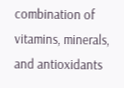combination of vitamins, minerals, and antioxidants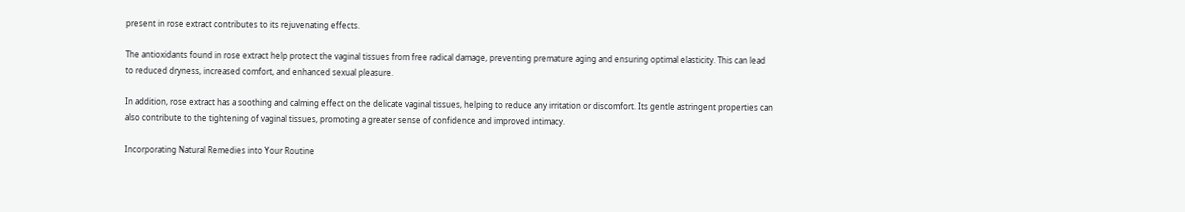present in rose extract contributes to its rejuvenating effects.

The antioxidants found in rose extract help protect the vaginal tissues from free radical damage, preventing premature aging and ensuring optimal elasticity. This can lead to reduced dryness, increased comfort, and enhanced sexual pleasure.

In addition, rose extract has a soothing and calming effect on the delicate vaginal tissues, helping to reduce any irritation or discomfort. Its gentle astringent properties can also contribute to the tightening of vaginal tissues, promoting a greater sense of confidence and improved intimacy.

Incorporating Natural Remedies into Your Routine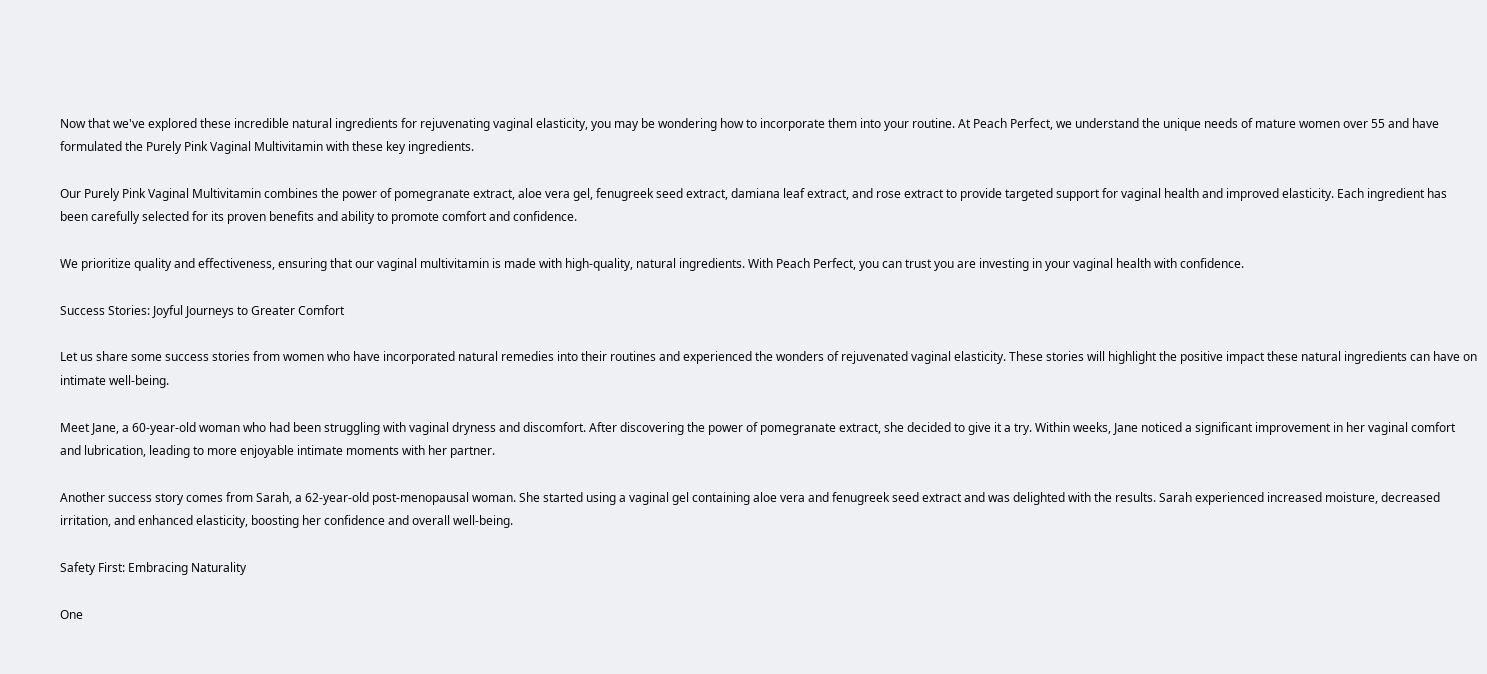Now that we've explored these incredible natural ingredients for rejuvenating vaginal elasticity, you may be wondering how to incorporate them into your routine. At Peach Perfect, we understand the unique needs of mature women over 55 and have formulated the Purely Pink Vaginal Multivitamin with these key ingredients.

Our Purely Pink Vaginal Multivitamin combines the power of pomegranate extract, aloe vera gel, fenugreek seed extract, damiana leaf extract, and rose extract to provide targeted support for vaginal health and improved elasticity. Each ingredient has been carefully selected for its proven benefits and ability to promote comfort and confidence.

We prioritize quality and effectiveness, ensuring that our vaginal multivitamin is made with high-quality, natural ingredients. With Peach Perfect, you can trust you are investing in your vaginal health with confidence.

Success Stories: Joyful Journeys to Greater Comfort

Let us share some success stories from women who have incorporated natural remedies into their routines and experienced the wonders of rejuvenated vaginal elasticity. These stories will highlight the positive impact these natural ingredients can have on intimate well-being.

Meet Jane, a 60-year-old woman who had been struggling with vaginal dryness and discomfort. After discovering the power of pomegranate extract, she decided to give it a try. Within weeks, Jane noticed a significant improvement in her vaginal comfort and lubrication, leading to more enjoyable intimate moments with her partner.

Another success story comes from Sarah, a 62-year-old post-menopausal woman. She started using a vaginal gel containing aloe vera and fenugreek seed extract and was delighted with the results. Sarah experienced increased moisture, decreased irritation, and enhanced elasticity, boosting her confidence and overall well-being.

Safety First: Embracing Naturality

One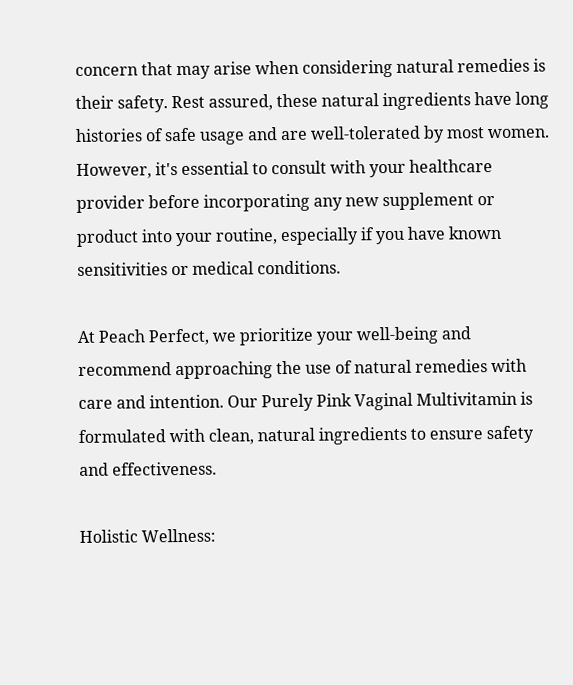concern that may arise when considering natural remedies is their safety. Rest assured, these natural ingredients have long histories of safe usage and are well-tolerated by most women. However, it's essential to consult with your healthcare provider before incorporating any new supplement or product into your routine, especially if you have known sensitivities or medical conditions.

At Peach Perfect, we prioritize your well-being and recommend approaching the use of natural remedies with care and intention. Our Purely Pink Vaginal Multivitamin is formulated with clean, natural ingredients to ensure safety and effectiveness.

Holistic Wellness: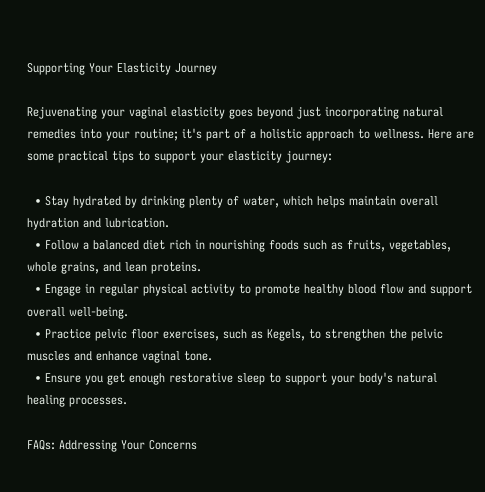Supporting Your Elasticity Journey

Rejuvenating your vaginal elasticity goes beyond just incorporating natural remedies into your routine; it's part of a holistic approach to wellness. Here are some practical tips to support your elasticity journey:

  • Stay hydrated by drinking plenty of water, which helps maintain overall hydration and lubrication.
  • Follow a balanced diet rich in nourishing foods such as fruits, vegetables, whole grains, and lean proteins.
  • Engage in regular physical activity to promote healthy blood flow and support overall well-being.
  • Practice pelvic floor exercises, such as Kegels, to strengthen the pelvic muscles and enhance vaginal tone.
  • Ensure you get enough restorative sleep to support your body's natural healing processes.

FAQs: Addressing Your Concerns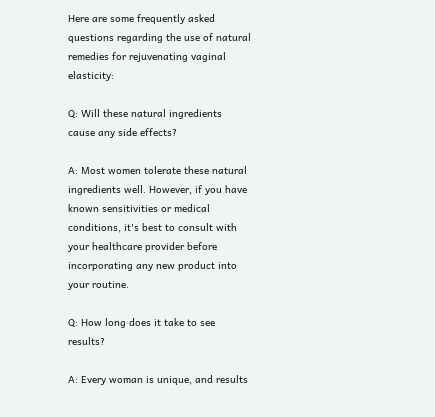Here are some frequently asked questions regarding the use of natural remedies for rejuvenating vaginal elasticity:

Q: Will these natural ingredients cause any side effects?

A: Most women tolerate these natural ingredients well. However, if you have known sensitivities or medical conditions, it's best to consult with your healthcare provider before incorporating any new product into your routine.

Q: How long does it take to see results?

A: Every woman is unique, and results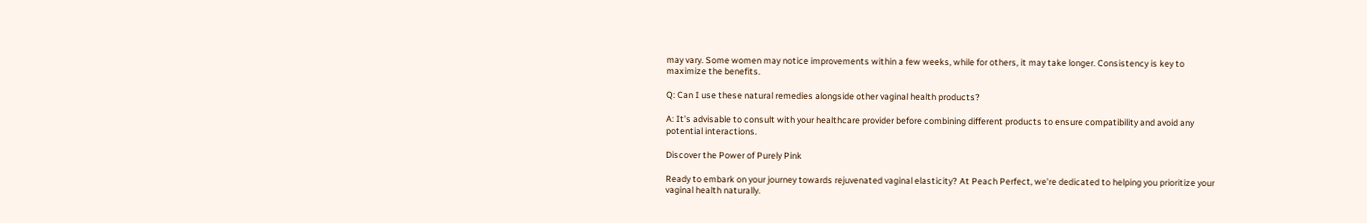may vary. Some women may notice improvements within a few weeks, while for others, it may take longer. Consistency is key to maximize the benefits.

Q: Can I use these natural remedies alongside other vaginal health products?

A: It's advisable to consult with your healthcare provider before combining different products to ensure compatibility and avoid any potential interactions.

Discover the Power of Purely Pink

Ready to embark on your journey towards rejuvenated vaginal elasticity? At Peach Perfect, we're dedicated to helping you prioritize your vaginal health naturally.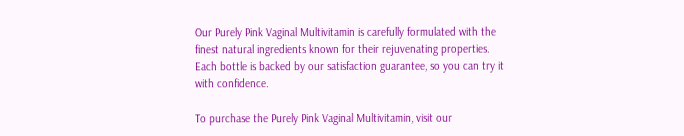Our Purely Pink Vaginal Multivitamin is carefully formulated with the finest natural ingredients known for their rejuvenating properties. Each bottle is backed by our satisfaction guarantee, so you can try it with confidence.

To purchase the Purely Pink Vaginal Multivitamin, visit our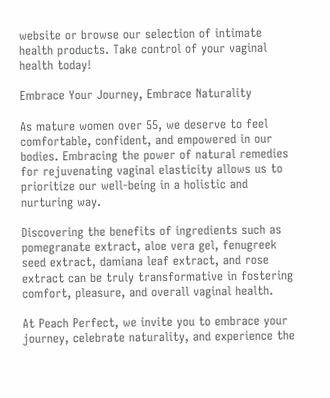website or browse our selection of intimate health products. Take control of your vaginal health today!

Embrace Your Journey, Embrace Naturality

As mature women over 55, we deserve to feel comfortable, confident, and empowered in our bodies. Embracing the power of natural remedies for rejuvenating vaginal elasticity allows us to prioritize our well-being in a holistic and nurturing way.

Discovering the benefits of ingredients such as pomegranate extract, aloe vera gel, fenugreek seed extract, damiana leaf extract, and rose extract can be truly transformative in fostering comfort, pleasure, and overall vaginal health.

At Peach Perfect, we invite you to embrace your journey, celebrate naturality, and experience the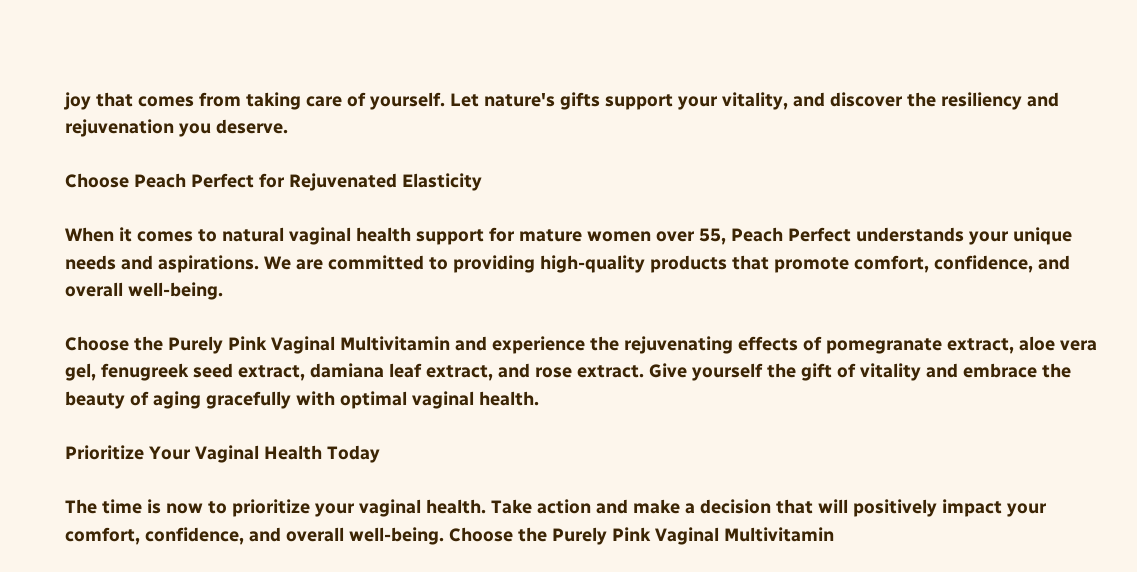joy that comes from taking care of yourself. Let nature's gifts support your vitality, and discover the resiliency and rejuvenation you deserve.

Choose Peach Perfect for Rejuvenated Elasticity

When it comes to natural vaginal health support for mature women over 55, Peach Perfect understands your unique needs and aspirations. We are committed to providing high-quality products that promote comfort, confidence, and overall well-being.

Choose the Purely Pink Vaginal Multivitamin and experience the rejuvenating effects of pomegranate extract, aloe vera gel, fenugreek seed extract, damiana leaf extract, and rose extract. Give yourself the gift of vitality and embrace the beauty of aging gracefully with optimal vaginal health.

Prioritize Your Vaginal Health Today

The time is now to prioritize your vaginal health. Take action and make a decision that will positively impact your comfort, confidence, and overall well-being. Choose the Purely Pink Vaginal Multivitamin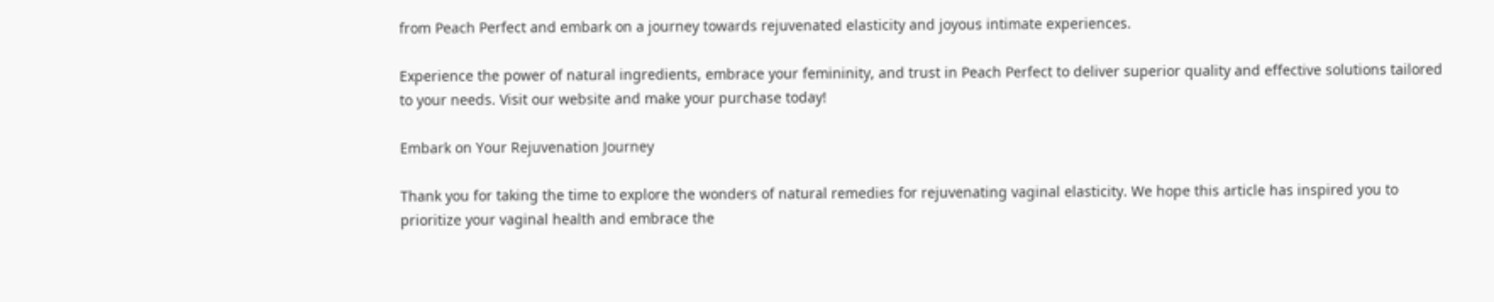from Peach Perfect and embark on a journey towards rejuvenated elasticity and joyous intimate experiences.

Experience the power of natural ingredients, embrace your femininity, and trust in Peach Perfect to deliver superior quality and effective solutions tailored to your needs. Visit our website and make your purchase today!

Embark on Your Rejuvenation Journey

Thank you for taking the time to explore the wonders of natural remedies for rejuvenating vaginal elasticity. We hope this article has inspired you to prioritize your vaginal health and embrace the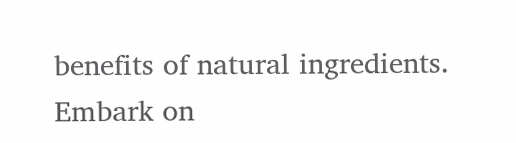benefits of natural ingredients. Embark on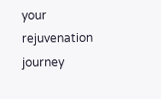your rejuvenation journey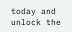today and unlock the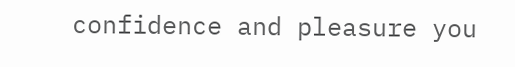confidence and pleasure you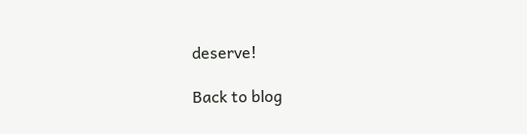deserve!

Back to blog